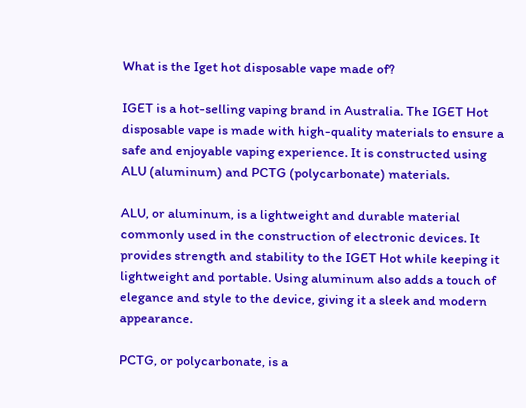What is the Iget hot disposable vape made of?

IGET is a hot-selling vaping brand in Australia. The IGET Hot disposable vape is made with high-quality materials to ensure a safe and enjoyable vaping experience. It is constructed using ALU (aluminum) and PCTG (polycarbonate) materials.

ALU, or aluminum, is a lightweight and durable material commonly used in the construction of electronic devices. It provides strength and stability to the IGET Hot while keeping it lightweight and portable. Using aluminum also adds a touch of elegance and style to the device, giving it a sleek and modern appearance.

PCTG, or polycarbonate, is a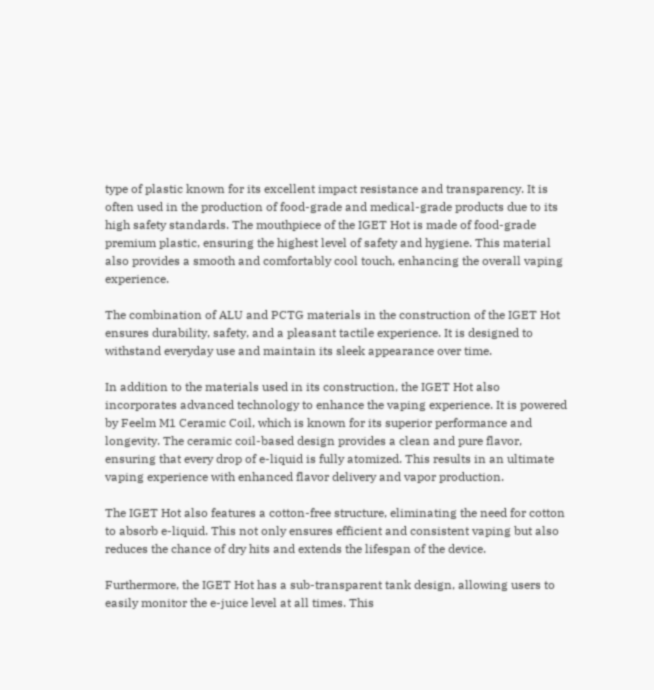type of plastic known for its excellent impact resistance and transparency. It is often used in the production of food-grade and medical-grade products due to its high safety standards. The mouthpiece of the IGET Hot is made of food-grade premium plastic, ensuring the highest level of safety and hygiene. This material also provides a smooth and comfortably cool touch, enhancing the overall vaping experience.

The combination of ALU and PCTG materials in the construction of the IGET Hot ensures durability, safety, and a pleasant tactile experience. It is designed to withstand everyday use and maintain its sleek appearance over time.

In addition to the materials used in its construction, the IGET Hot also incorporates advanced technology to enhance the vaping experience. It is powered by Feelm M1 Ceramic Coil, which is known for its superior performance and longevity. The ceramic coil-based design provides a clean and pure flavor, ensuring that every drop of e-liquid is fully atomized. This results in an ultimate vaping experience with enhanced flavor delivery and vapor production.

The IGET Hot also features a cotton-free structure, eliminating the need for cotton to absorb e-liquid. This not only ensures efficient and consistent vaping but also reduces the chance of dry hits and extends the lifespan of the device.

Furthermore, the IGET Hot has a sub-transparent tank design, allowing users to easily monitor the e-juice level at all times. This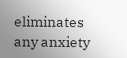eliminates any anxiety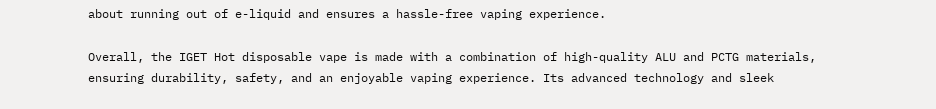about running out of e-liquid and ensures a hassle-free vaping experience.

Overall, the IGET Hot disposable vape is made with a combination of high-quality ALU and PCTG materials, ensuring durability, safety, and an enjoyable vaping experience. Its advanced technology and sleek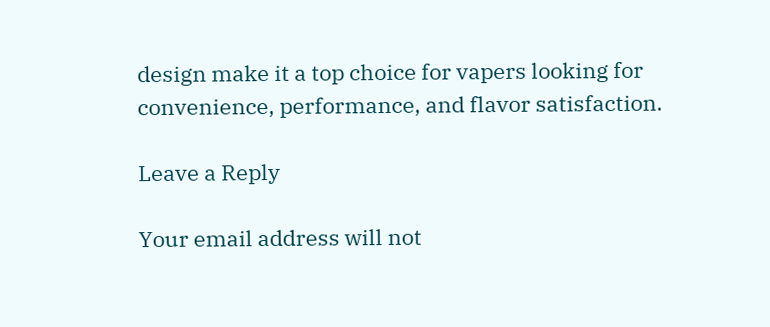design make it a top choice for vapers looking for convenience, performance, and flavor satisfaction.

Leave a Reply

Your email address will not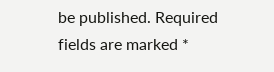be published. Required fields are marked *